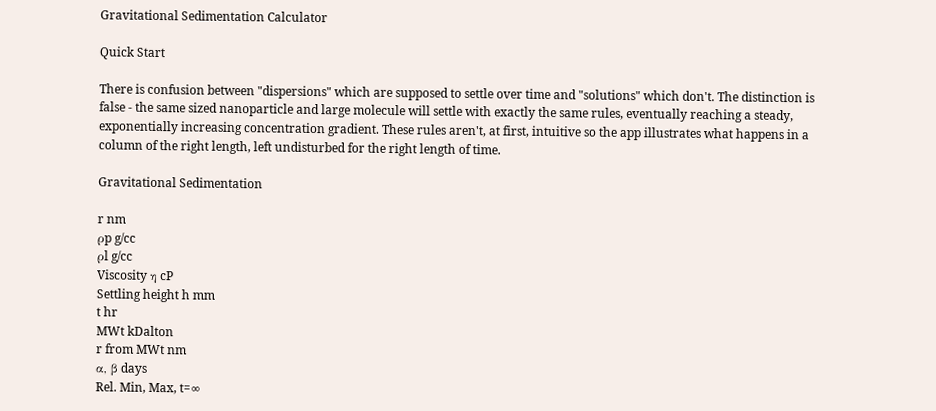Gravitational Sedimentation Calculator

Quick Start

There is confusion between "dispersions" which are supposed to settle over time and "solutions" which don't. The distinction is false - the same sized nanoparticle and large molecule will settle with exactly the same rules, eventually reaching a steady, exponentially increasing concentration gradient. These rules aren't, at first, intuitive so the app illustrates what happens in a column of the right length, left undisturbed for the right length of time.

Gravitational Sedimentation

r nm
ρp g/cc
ρl g/cc
Viscosity η cP
Settling height h mm
t hr
MWt kDalton
r from MWt nm
α, β days
Rel. Min, Max, t=∞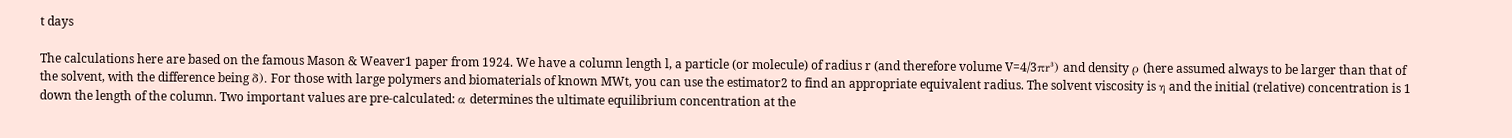t days

The calculations here are based on the famous Mason & Weaver1 paper from 1924. We have a column length l, a particle (or molecule) of radius r (and therefore volume V=4/3πr³) and density ρ (here assumed always to be larger than that of the solvent, with the difference being δ). For those with large polymers and biomaterials of known MWt, you can use the estimator2 to find an appropriate equivalent radius. The solvent viscosity is η and the initial (relative) concentration is 1 down the length of the column. Two important values are pre-calculated: α determines the ultimate equilibrium concentration at the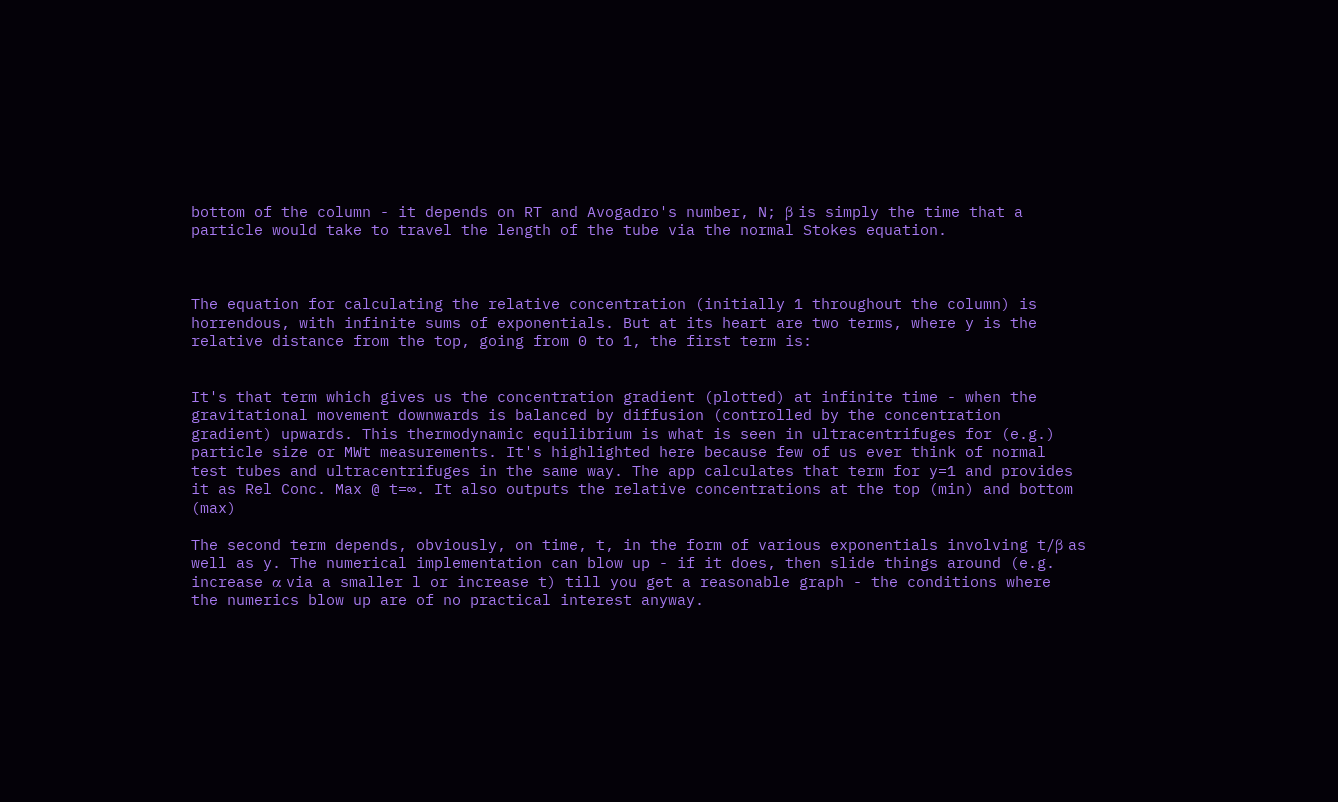bottom of the column - it depends on RT and Avogadro's number, N; β is simply the time that a particle would take to travel the length of the tube via the normal Stokes equation.



The equation for calculating the relative concentration (initially 1 throughout the column) is horrendous, with infinite sums of exponentials. But at its heart are two terms, where y is the relative distance from the top, going from 0 to 1, the first term is:


It's that term which gives us the concentration gradient (plotted) at infinite time - when the gravitational movement downwards is balanced by diffusion (controlled by the concentration gradient) upwards. This thermodynamic equilibrium is what is seen in ultracentrifuges for (e.g.) particle size or MWt measurements. It's highlighted here because few of us ever think of normal test tubes and ultracentrifuges in the same way. The app calculates that term for y=1 and provides it as Rel Conc. Max @ t=∞. It also outputs the relative concentrations at the top (min) and bottom (max)

The second term depends, obviously, on time, t, in the form of various exponentials involving t/β as well as y. The numerical implementation can blow up - if it does, then slide things around (e.g. increase α via a smaller l or increase t) till you get a reasonable graph - the conditions where the numerics blow up are of no practical interest anyway.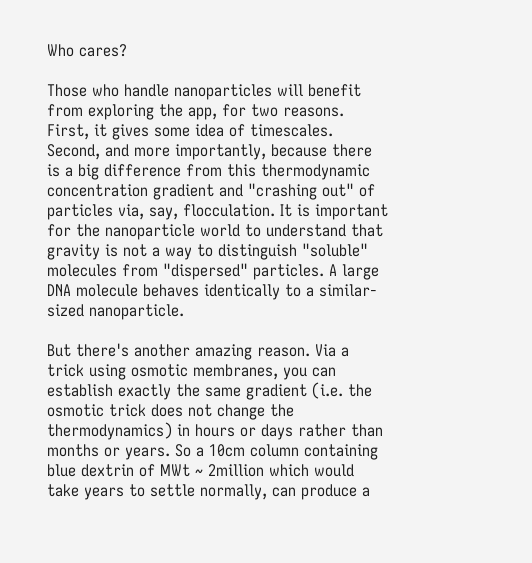Who cares?

Those who handle nanoparticles will benefit from exploring the app, for two reasons. First, it gives some idea of timescales. Second, and more importantly, because there is a big difference from this thermodynamic concentration gradient and "crashing out" of particles via, say, flocculation. It is important for the nanoparticle world to understand that gravity is not a way to distinguish "soluble" molecules from "dispersed" particles. A large DNA molecule behaves identically to a similar-sized nanoparticle.

But there's another amazing reason. Via a trick using osmotic membranes, you can establish exactly the same gradient (i.e. the osmotic trick does not change the thermodynamics) in hours or days rather than months or years. So a 10cm column containing blue dextrin of MWt ~ 2million which would take years to settle normally, can produce a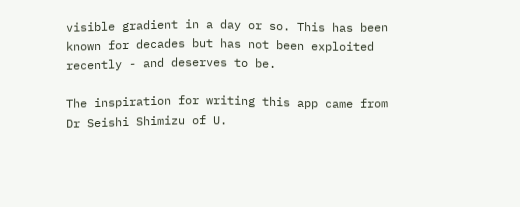visible gradient in a day or so. This has been known for decades but has not been exploited recently - and deserves to be.

The inspiration for writing this app came from Dr Seishi Shimizu of U.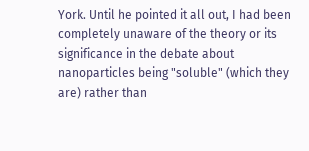York. Until he pointed it all out, I had been completely unaware of the theory or its significance in the debate about nanoparticles being "soluble" (which they are) rather than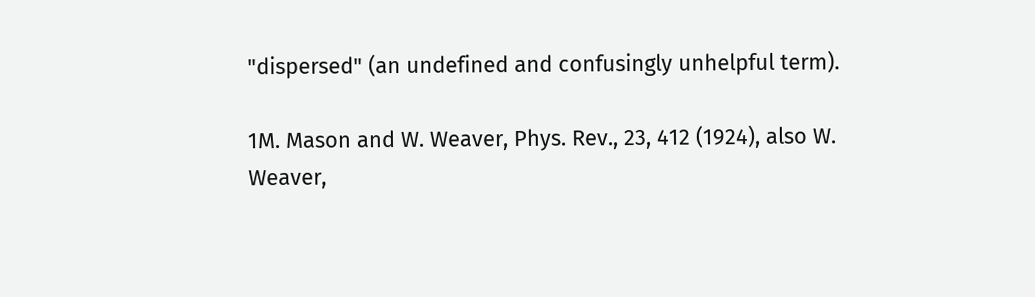"dispersed" (an undefined and confusingly unhelpful term).

1M. Mason and W. Weaver, Phys. Rev., 23, 412 (1924), also W. Weaver,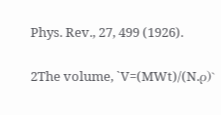Phys. Rev., 27, 499 (1926).

2The volume, `V=(MWt)/(N.ρ)`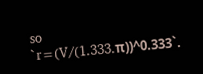so `r=(V/(1.333.π))^0.333`.